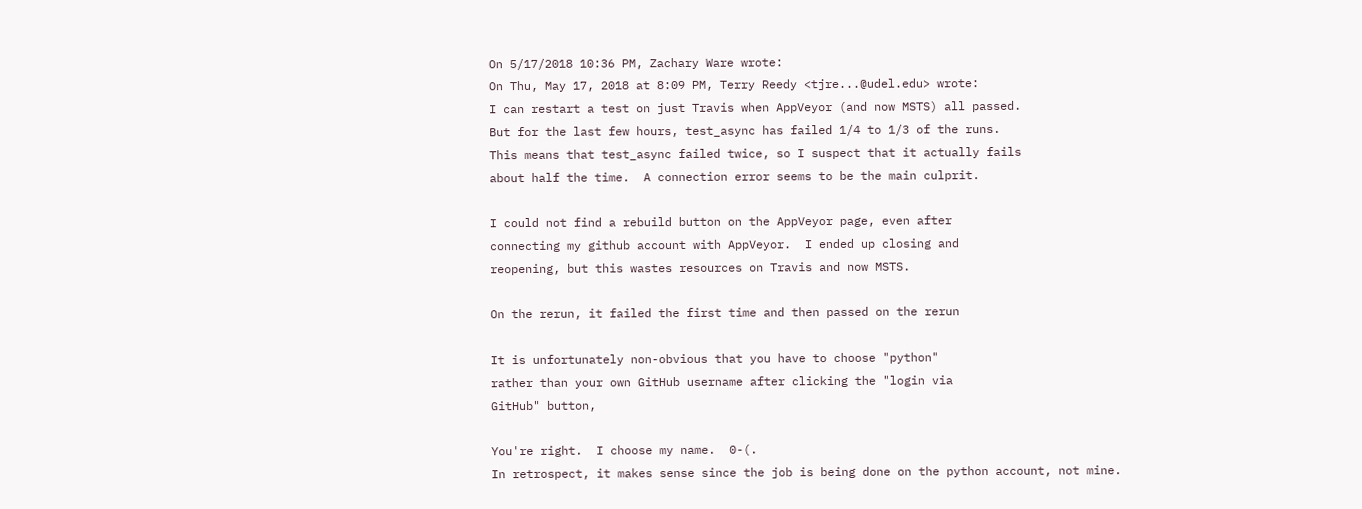On 5/17/2018 10:36 PM, Zachary Ware wrote:
On Thu, May 17, 2018 at 8:09 PM, Terry Reedy <tjre...@udel.edu> wrote:
I can restart a test on just Travis when AppVeyor (and now MSTS) all passed.
But for the last few hours, test_async has failed 1/4 to 1/3 of the runs.
This means that test_async failed twice, so I suspect that it actually fails
about half the time.  A connection error seems to be the main culprit.

I could not find a rebuild button on the AppVeyor page, even after
connecting my github account with AppVeyor.  I ended up closing and
reopening, but this wastes resources on Travis and now MSTS.

On the rerun, it failed the first time and then passed on the rerun

It is unfortunately non-obvious that you have to choose "python"
rather than your own GitHub username after clicking the "login via
GitHub" button,

You're right.  I choose my name.  0-(.
In retrospect, it makes sense since the job is being done on the python account, not mine.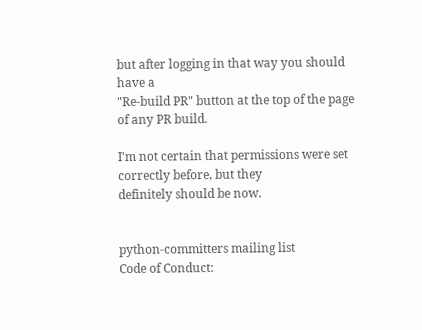but after logging in that way you should have a
"Re-build PR" button at the top of the page of any PR build.

I'm not certain that permissions were set correctly before, but they
definitely should be now.


python-committers mailing list
Code of Conduct: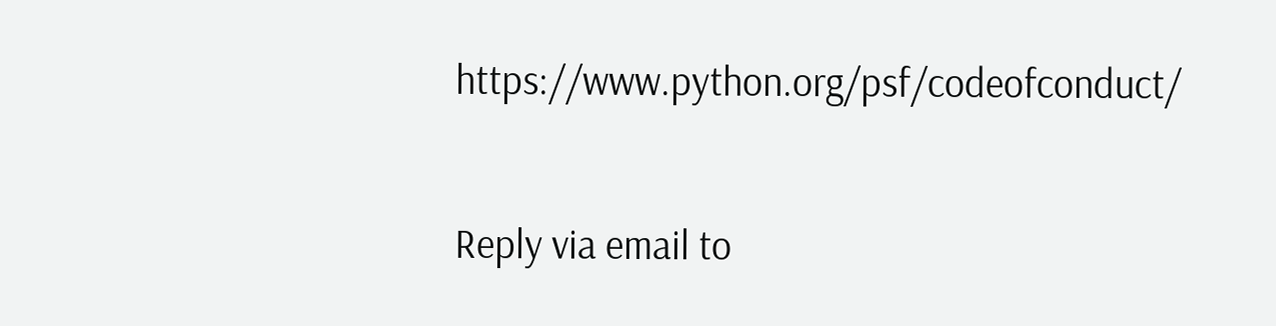https://www.python.org/psf/codeofconduct/

Reply via email to